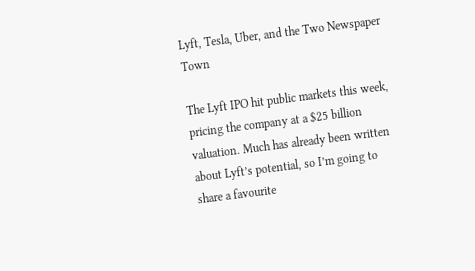Lyft, Tesla, Uber, and the Two Newspaper Town

The Lyft IPO hit public markets this week, pricing the company at a $25 billion valuation. Much has already been written about Lyft’s potential, so I’m going to share a favourite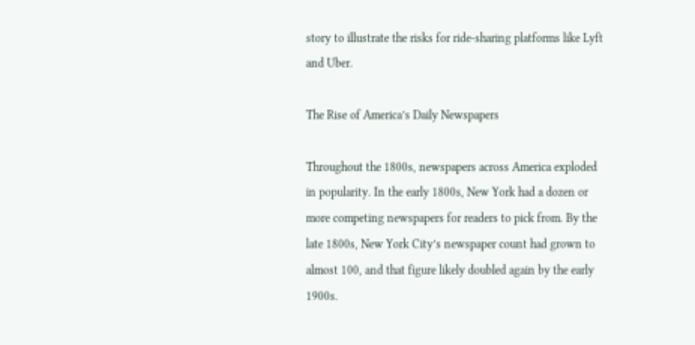story to illustrate the risks for ride-sharing platforms like Lyft and Uber.

The Rise of America’s Daily Newspapers

Throughout the 1800s, newspapers across America exploded in popularity. In the early 1800s, New York had a dozen or more competing newspapers for readers to pick from. By the late 1800s, New York City’s newspaper count had grown to almost 100, and that figure likely doubled again by the early 1900s.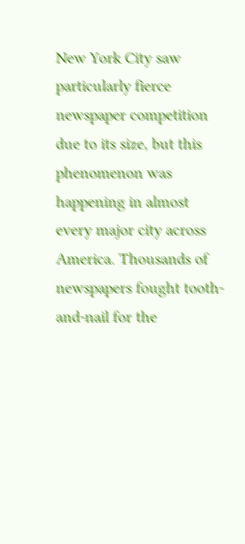New York City saw particularly fierce newspaper competition due to its size, but this phenomenon was happening in almost every major city across America. Thousands of newspapers fought tooth-and-nail for the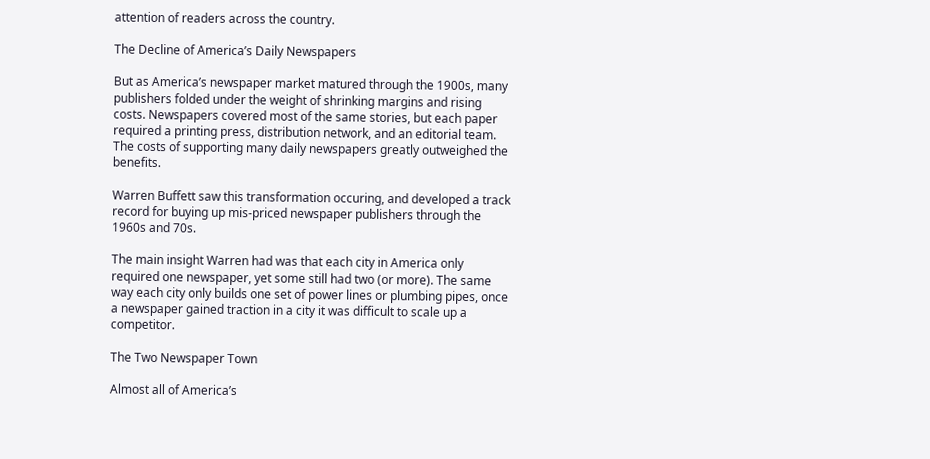attention of readers across the country.

The Decline of America’s Daily Newspapers

But as America’s newspaper market matured through the 1900s, many publishers folded under the weight of shrinking margins and rising costs. Newspapers covered most of the same stories, but each paper required a printing press, distribution network, and an editorial team. The costs of supporting many daily newspapers greatly outweighed the benefits.

Warren Buffett saw this transformation occuring, and developed a track record for buying up mis-priced newspaper publishers through the 1960s and 70s.

The main insight Warren had was that each city in America only required one newspaper, yet some still had two (or more). The same way each city only builds one set of power lines or plumbing pipes, once a newspaper gained traction in a city it was difficult to scale up a competitor.

The Two Newspaper Town

Almost all of America’s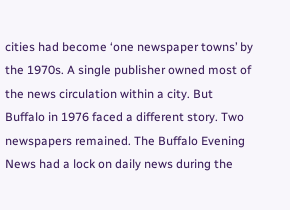cities had become ‘one newspaper towns’ by the 1970s. A single publisher owned most of the news circulation within a city. But Buffalo in 1976 faced a different story. Two newspapers remained. The Buffalo Evening News had a lock on daily news during the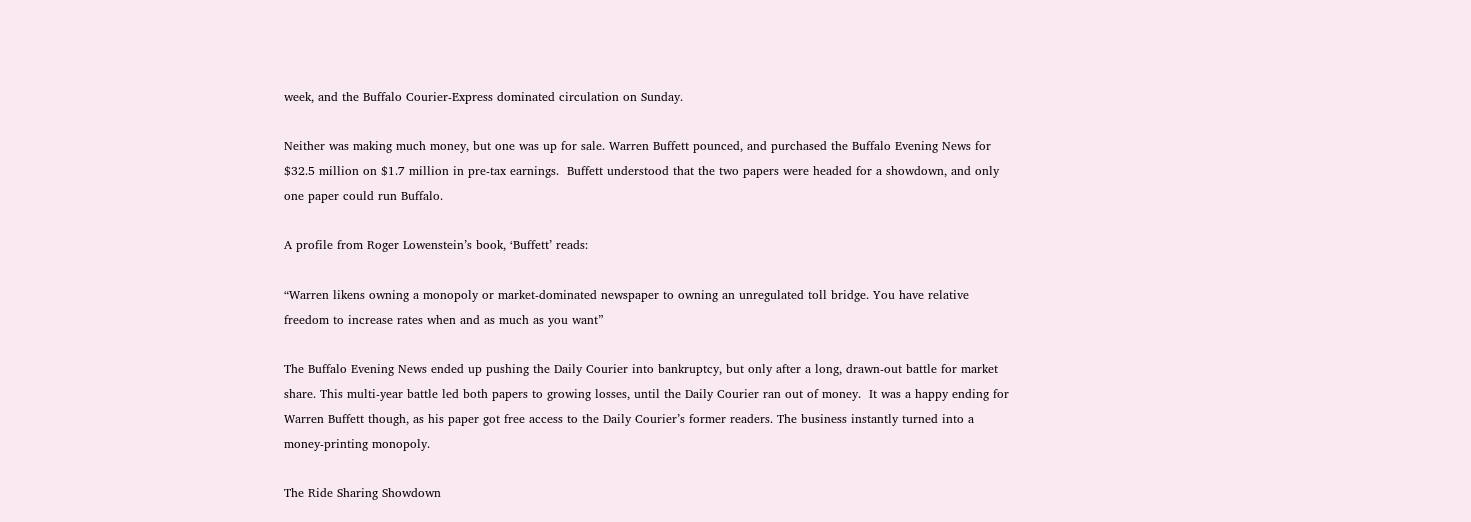week, and the Buffalo Courier-Express dominated circulation on Sunday.

Neither was making much money, but one was up for sale. Warren Buffett pounced, and purchased the Buffalo Evening News for $32.5 million on $1.7 million in pre-tax earnings.  Buffett understood that the two papers were headed for a showdown, and only one paper could run Buffalo.

A profile from Roger Lowenstein’s book, ‘Buffett’ reads:

“Warren likens owning a monopoly or market-dominated newspaper to owning an unregulated toll bridge. You have relative freedom to increase rates when and as much as you want”

The Buffalo Evening News ended up pushing the Daily Courier into bankruptcy, but only after a long, drawn-out battle for market share. This multi-year battle led both papers to growing losses, until the Daily Courier ran out of money.  It was a happy ending for Warren Buffett though, as his paper got free access to the Daily Courier’s former readers. The business instantly turned into a money-printing monopoly.

The Ride Sharing Showdown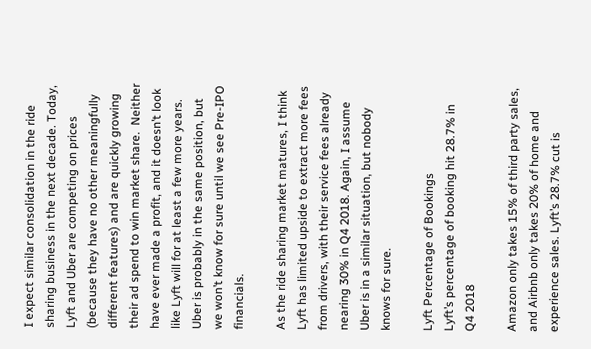I expect similar consolidation in the ride sharing business in the next decade. Today, Lyft and Uber are competing on prices (because they have no other meaningfully different features) and are quickly growing their ad spend to win market share.  Neither have ever made a profit, and it doesn’t look like Lyft will for at least a few more years. Uber is probably in the same position, but we won’t know for sure until we see Pre-IPO financials.

As the ride sharing market matures, I think Lyft has limited upside to extract more fees from drivers, with their service fees already nearing 30% in Q4 2018. Again, I assume Uber is in a similar situation, but nobody knows for sure.

Lyft Percentage of Bookings
Lyft’s percentage of booking hit 28.7% in Q4 2018

Amazon only takes 15% of third party sales, and Airbnb only takes 20% of home and experience sales. Lyft’s 28.7% cut is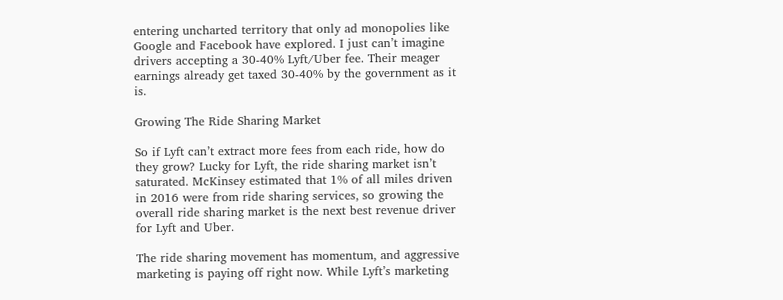entering uncharted territory that only ad monopolies like Google and Facebook have explored. I just can’t imagine drivers accepting a 30-40% Lyft/Uber fee. Their meager earnings already get taxed 30-40% by the government as it is.

Growing The Ride Sharing Market

So if Lyft can’t extract more fees from each ride, how do they grow? Lucky for Lyft, the ride sharing market isn’t saturated. McKinsey estimated that 1% of all miles driven in 2016 were from ride sharing services, so growing the overall ride sharing market is the next best revenue driver for Lyft and Uber.

The ride sharing movement has momentum, and aggressive marketing is paying off right now. While Lyft’s marketing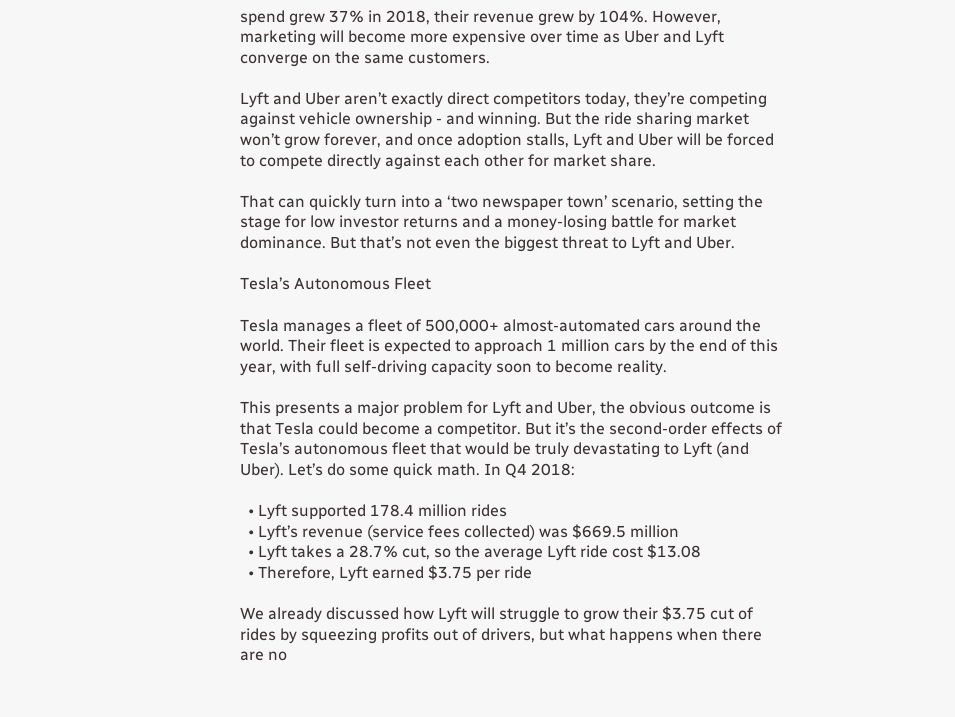spend grew 37% in 2018, their revenue grew by 104%. However, marketing will become more expensive over time as Uber and Lyft converge on the same customers.

Lyft and Uber aren’t exactly direct competitors today, they’re competing against vehicle ownership - and winning. But the ride sharing market won’t grow forever, and once adoption stalls, Lyft and Uber will be forced to compete directly against each other for market share.

That can quickly turn into a ‘two newspaper town’ scenario, setting the stage for low investor returns and a money-losing battle for market dominance. But that’s not even the biggest threat to Lyft and Uber.

Tesla’s Autonomous Fleet

Tesla manages a fleet of 500,000+ almost-automated cars around the world. Their fleet is expected to approach 1 million cars by the end of this year, with full self-driving capacity soon to become reality.

This presents a major problem for Lyft and Uber, the obvious outcome is that Tesla could become a competitor. But it’s the second-order effects of Tesla’s autonomous fleet that would be truly devastating to Lyft (and Uber). Let’s do some quick math. In Q4 2018:

  • Lyft supported 178.4 million rides
  • Lyft’s revenue (service fees collected) was $669.5 million
  • Lyft takes a 28.7% cut, so the average Lyft ride cost $13.08
  • Therefore, Lyft earned $3.75 per ride

We already discussed how Lyft will struggle to grow their $3.75 cut of rides by squeezing profits out of drivers, but what happens when there are no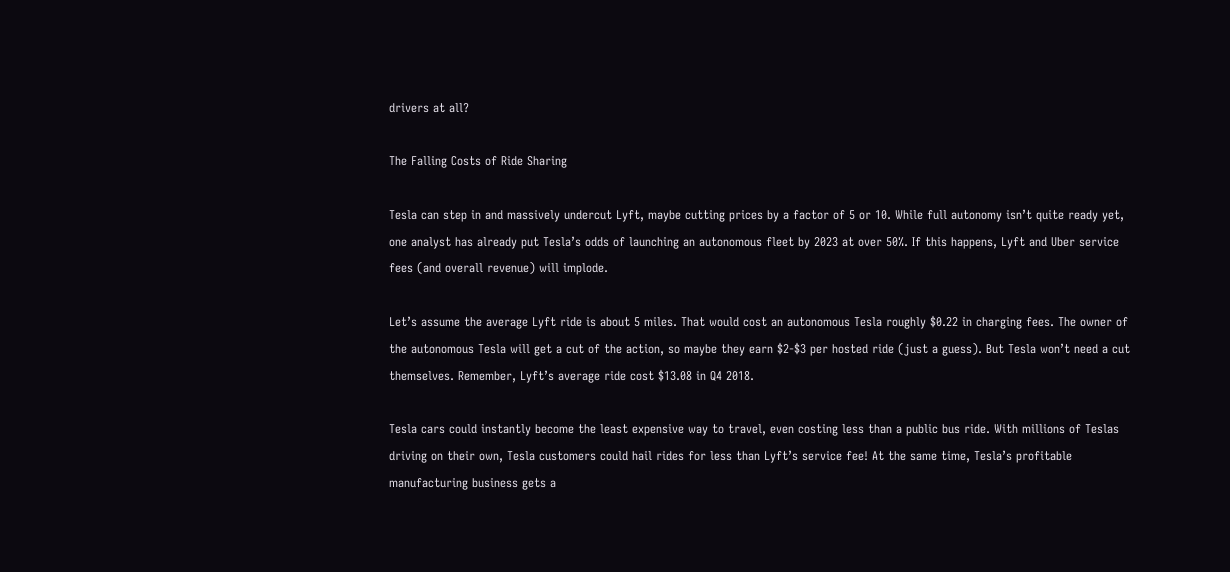drivers at all?

The Falling Costs of Ride Sharing

Tesla can step in and massively undercut Lyft, maybe cutting prices by a factor of 5 or 10. While full autonomy isn’t quite ready yet, one analyst has already put Tesla’s odds of launching an autonomous fleet by 2023 at over 50%. If this happens, Lyft and Uber service fees (and overall revenue) will implode.

Let’s assume the average Lyft ride is about 5 miles. That would cost an autonomous Tesla roughly $0.22 in charging fees. The owner of the autonomous Tesla will get a cut of the action, so maybe they earn $2-$3 per hosted ride (just a guess). But Tesla won’t need a cut themselves. Remember, Lyft’s average ride cost $13.08 in Q4 2018.

Tesla cars could instantly become the least expensive way to travel, even costing less than a public bus ride. With millions of Teslas driving on their own, Tesla customers could hail rides for less than Lyft’s service fee! At the same time, Tesla’s profitable manufacturing business gets a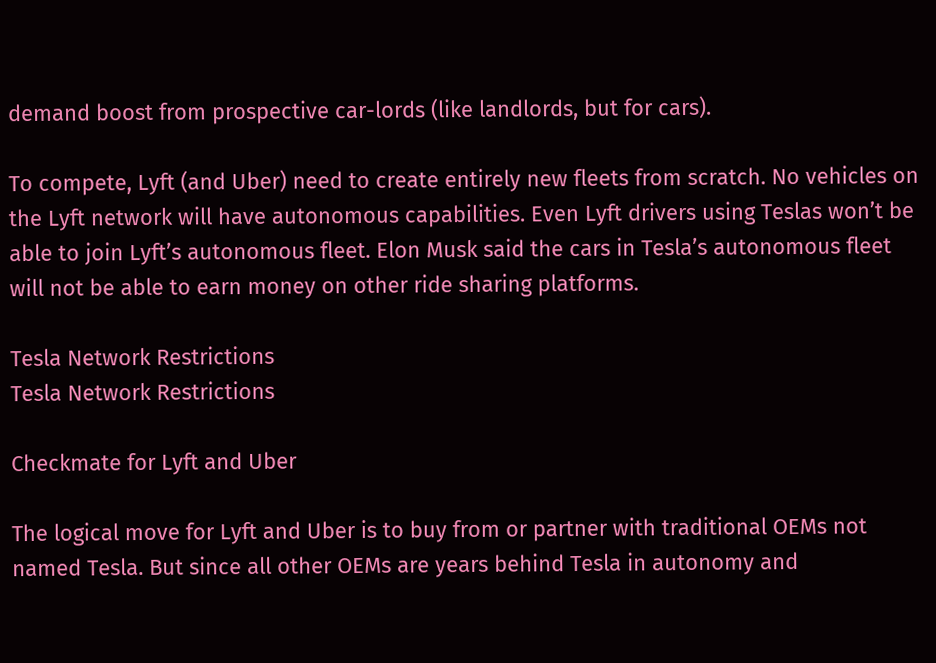demand boost from prospective car-lords (like landlords, but for cars).

To compete, Lyft (and Uber) need to create entirely new fleets from scratch. No vehicles on the Lyft network will have autonomous capabilities. Even Lyft drivers using Teslas won’t be able to join Lyft’s autonomous fleet. Elon Musk said the cars in Tesla’s autonomous fleet will not be able to earn money on other ride sharing platforms.

Tesla Network Restrictions
Tesla Network Restrictions

Checkmate for Lyft and Uber

The logical move for Lyft and Uber is to buy from or partner with traditional OEMs not named Tesla. But since all other OEMs are years behind Tesla in autonomy and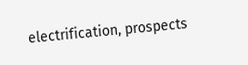electrification, prospects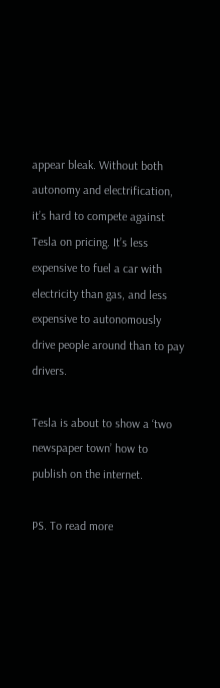appear bleak. Without both autonomy and electrification, it’s hard to compete against Tesla on pricing. It’s less expensive to fuel a car with electricity than gas, and less expensive to autonomously drive people around than to pay drivers.

Tesla is about to show a ‘two newspaper town’ how to publish on the internet.

PS. To read more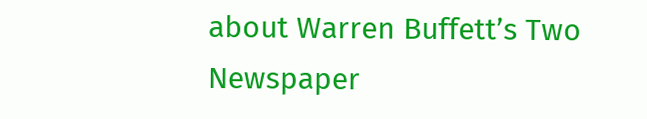about Warren Buffett’s Two Newspaper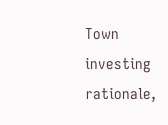Town investing rationale,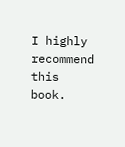I highly recommend this book.